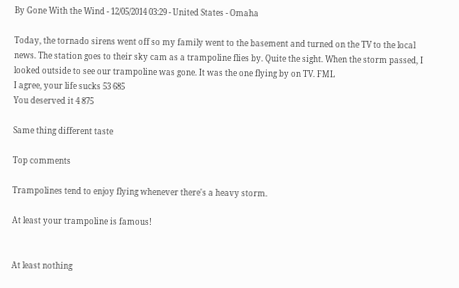By Gone With the Wind - 12/05/2014 03:29 - United States - Omaha

Today, the tornado sirens went off so my family went to the basement and turned on the TV to the local news. The station goes to their sky cam as a trampoline flies by. Quite the sight. When the storm passed, I looked outside to see our trampoline was gone. It was the one flying by on TV. FML
I agree, your life sucks 53 685
You deserved it 4 875

Same thing different taste

Top comments

Trampolines tend to enjoy flying whenever there's a heavy storm.

At least your trampoline is famous!


At least nothing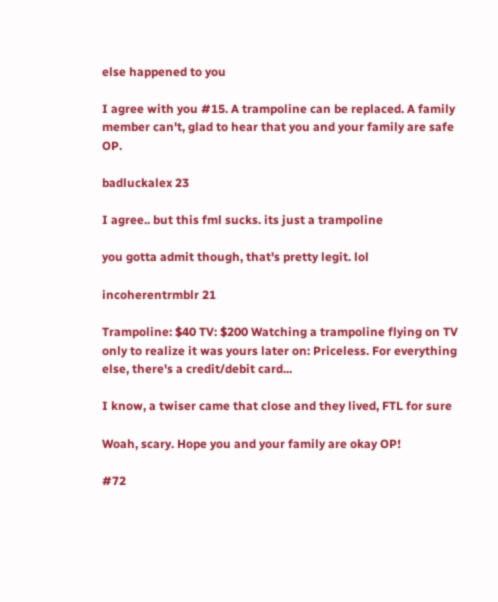else happened to you

I agree with you #15. A trampoline can be replaced. A family member can't, glad to hear that you and your family are safe OP.

badluckalex 23

I agree.. but this fml sucks. its just a trampoline

you gotta admit though, that's pretty legit. lol

incoherentrmblr 21

Trampoline: $40 TV: $200 Watching a trampoline flying on TV only to realize it was yours later on: Priceless. For everything else, there's a credit/debit card...

I know, a twiser came that close and they lived, FTL for sure

Woah, scary. Hope you and your family are okay OP!

#72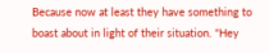Because now at least they have something to boast about in light of their situation. "Hey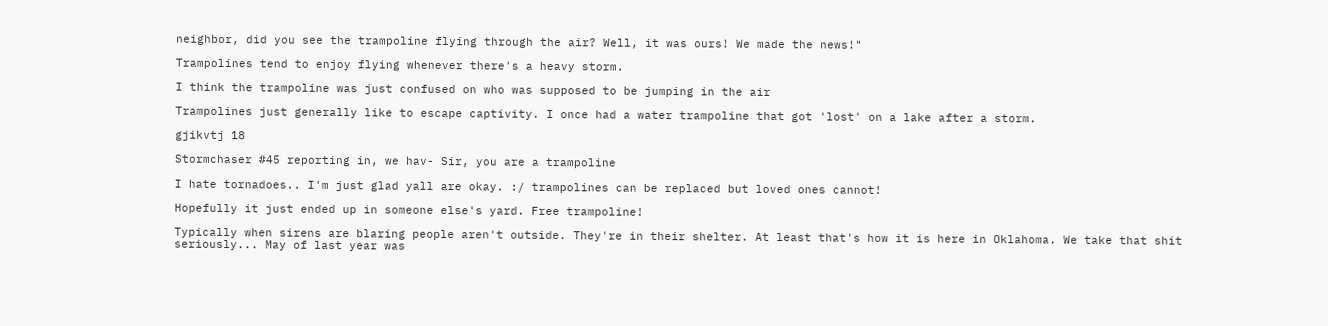neighbor, did you see the trampoline flying through the air? Well, it was ours! We made the news!"

Trampolines tend to enjoy flying whenever there's a heavy storm.

I think the trampoline was just confused on who was supposed to be jumping in the air

Trampolines just generally like to escape captivity. I once had a water trampoline that got 'lost' on a lake after a storm.

gjikvtj 18

Stormchaser #45 reporting in, we hav- Sir, you are a trampoline

I hate tornadoes.. I'm just glad yall are okay. :/ trampolines can be replaced but loved ones cannot!

Hopefully it just ended up in someone else's yard. Free trampoline!

Typically when sirens are blaring people aren't outside. They're in their shelter. At least that's how it is here in Oklahoma. We take that shit seriously... May of last year was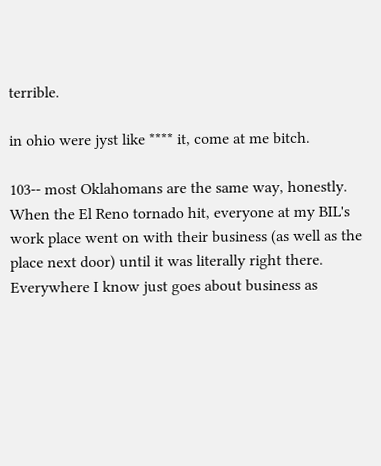terrible.

in ohio were jyst like **** it, come at me bitch.

103-- most Oklahomans are the same way, honestly. When the El Reno tornado hit, everyone at my BIL's work place went on with their business (as well as the place next door) until it was literally right there. Everywhere I know just goes about business as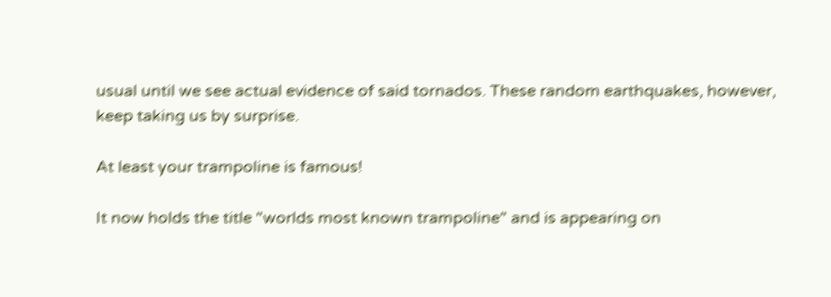usual until we see actual evidence of said tornados. These random earthquakes, however, keep taking us by surprise.

At least your trampoline is famous!

It now holds the title "worlds most known trampoline" and is appearing on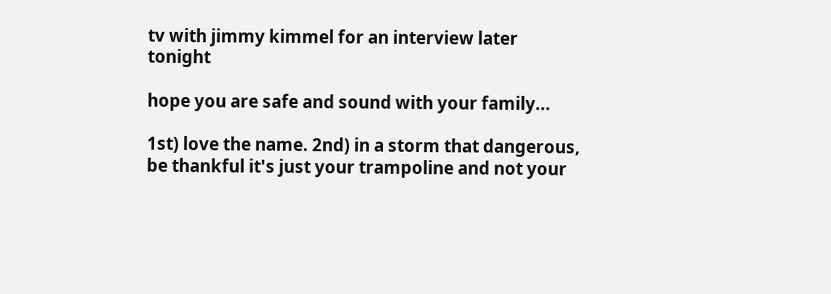tv with jimmy kimmel for an interview later tonight

hope you are safe and sound with your family...

1st) love the name. 2nd) in a storm that dangerous, be thankful it's just your trampoline and not your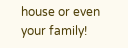house or even your family!